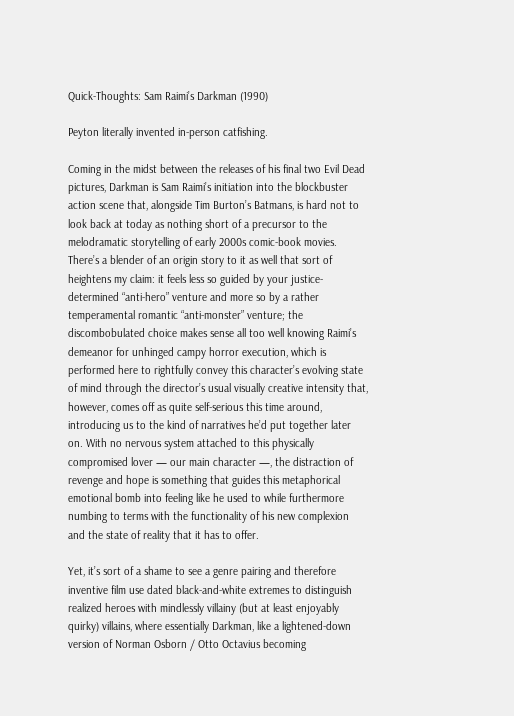Quick-Thoughts: Sam Raimi’s Darkman (1990)

Peyton literally invented in-person catfishing.

Coming in the midst between the releases of his final two Evil Dead pictures, Darkman is Sam Raimi’s initiation into the blockbuster action scene that, alongside Tim Burton’s Batmans, is hard not to look back at today as nothing short of a precursor to the melodramatic storytelling of early 2000s comic-book movies. There’s a blender of an origin story to it as well that sort of heightens my claim: it feels less so guided by your justice-determined “anti-hero” venture and more so by a rather temperamental romantic “anti-monster” venture; the discombobulated choice makes sense all too well knowing Raimi’s demeanor for unhinged campy horror execution, which is performed here to rightfully convey this character’s evolving state of mind through the director’s usual visually creative intensity that, however, comes off as quite self-serious this time around, introducing us to the kind of narratives he’d put together later on. With no nervous system attached to this physically compromised lover — our main character —, the distraction of revenge and hope is something that guides this metaphorical emotional bomb into feeling like he used to while furthermore numbing to terms with the functionality of his new complexion and the state of reality that it has to offer.

Yet, it’s sort of a shame to see a genre pairing and therefore inventive film use dated black-and-white extremes to distinguish realized heroes with mindlessly villainy (but at least enjoyably quirky) villains, where essentially Darkman, like a lightened-down version of Norman Osborn / Otto Octavius becoming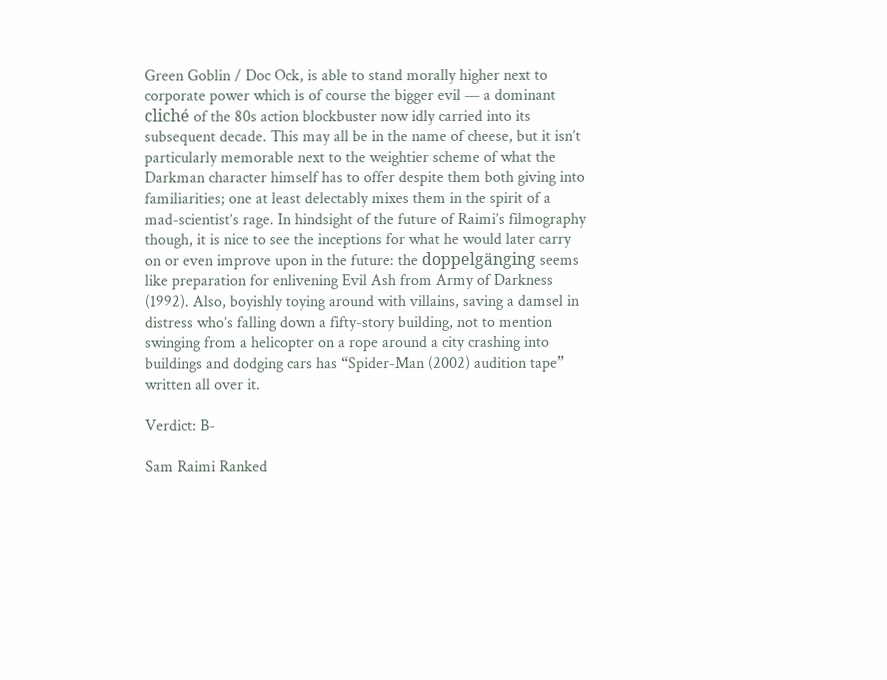Green Goblin / Doc Ock, is able to stand morally higher next to corporate power which is of course the bigger evil — a dominant cliché of the 80s action blockbuster now idly carried into its subsequent decade. This may all be in the name of cheese, but it isn’t particularly memorable next to the weightier scheme of what the Darkman character himself has to offer despite them both giving into familiarities; one at least delectably mixes them in the spirit of a mad-scientist’s rage. In hindsight of the future of Raimi’s filmography though, it is nice to see the inceptions for what he would later carry on or even improve upon in the future: the doppelgänging seems like preparation for enlivening Evil Ash from Army of Darkness (1992). Also, boyishly toying around with villains, saving a damsel in distress who’s falling down a fifty-story building, not to mention swinging from a helicopter on a rope around a city crashing into buildings and dodging cars has “Spider-Man (2002) audition tape” written all over it.

Verdict: B-

Sam Raimi Ranked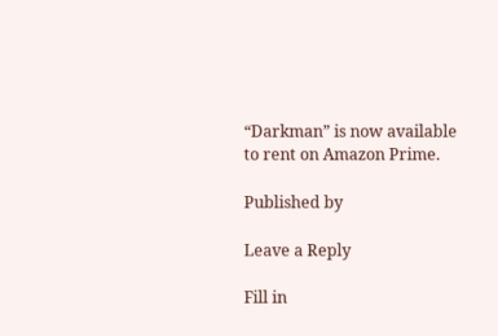“Darkman” is now available to rent on Amazon Prime.

Published by

Leave a Reply

Fill in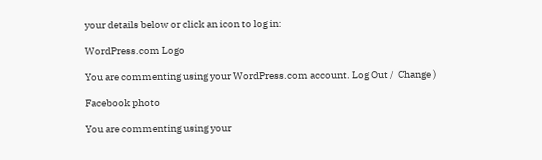your details below or click an icon to log in:

WordPress.com Logo

You are commenting using your WordPress.com account. Log Out /  Change )

Facebook photo

You are commenting using your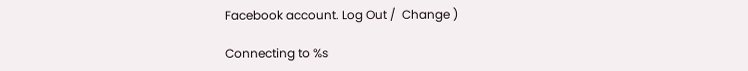Facebook account. Log Out /  Change )

Connecting to %s